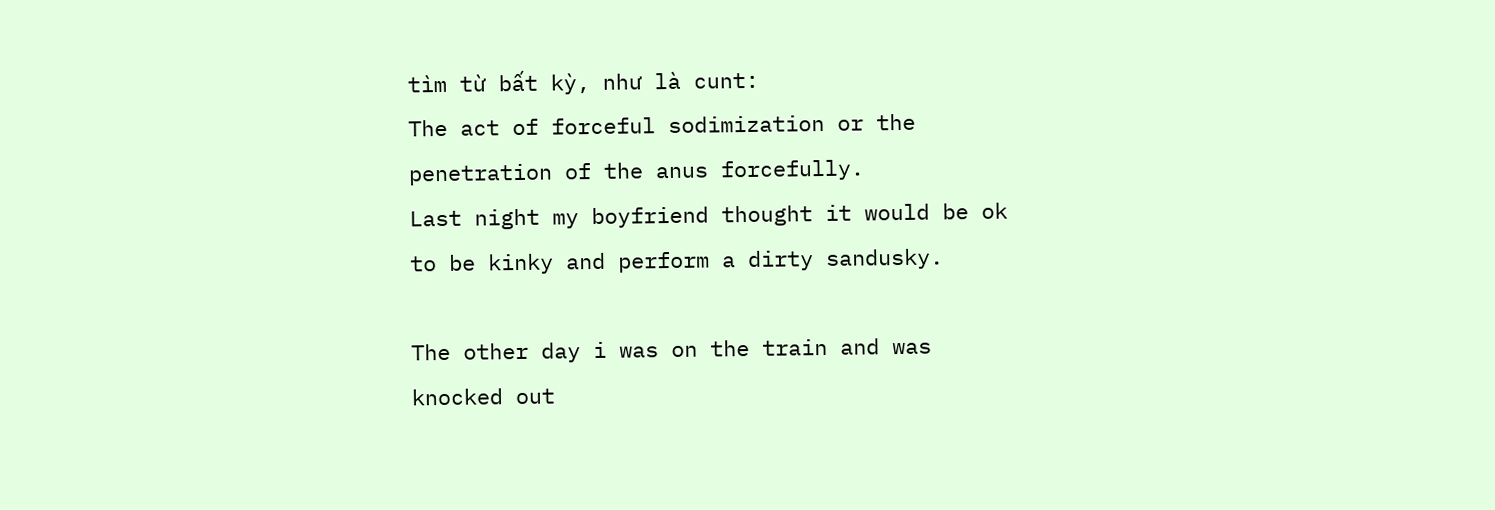tìm từ bất kỳ, như là cunt:
The act of forceful sodimization or the penetration of the anus forcefully.
Last night my boyfriend thought it would be ok to be kinky and perform a dirty sandusky.

The other day i was on the train and was knocked out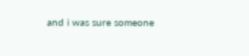and i was sure someone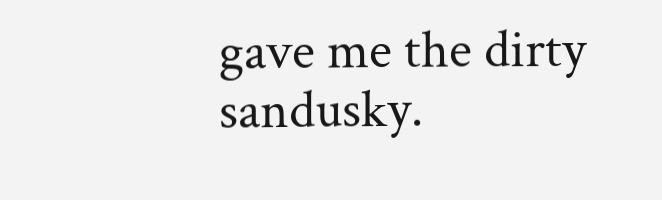gave me the dirty sandusky.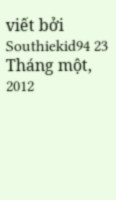viết bởi Southiekid94 23 Tháng một, 2012